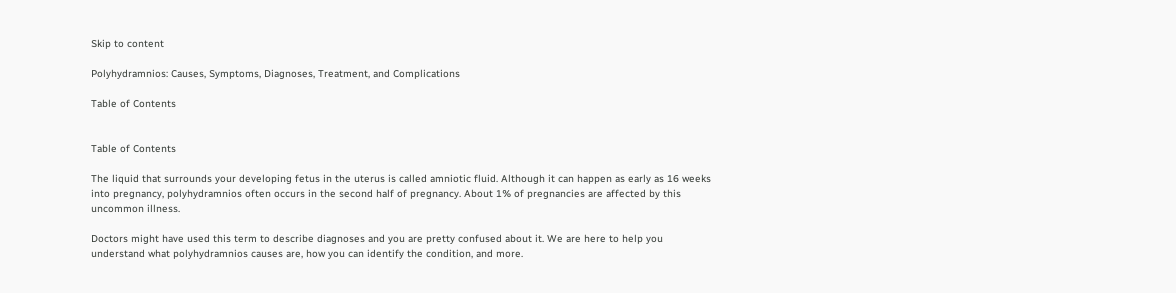Skip to content

Polyhydramnios: Causes, Symptoms, Diagnoses, Treatment, and Complications

Table of Contents


Table of Contents

The liquid that surrounds your developing fetus in the uterus is called amniotic fluid. Although it can happen as early as 16 weeks into pregnancy, polyhydramnios often occurs in the second half of pregnancy. About 1% of pregnancies are affected by this uncommon illness.

Doctors might have used this term to describe diagnoses and you are pretty confused about it. We are here to help you understand what polyhydramnios causes are, how you can identify the condition, and more.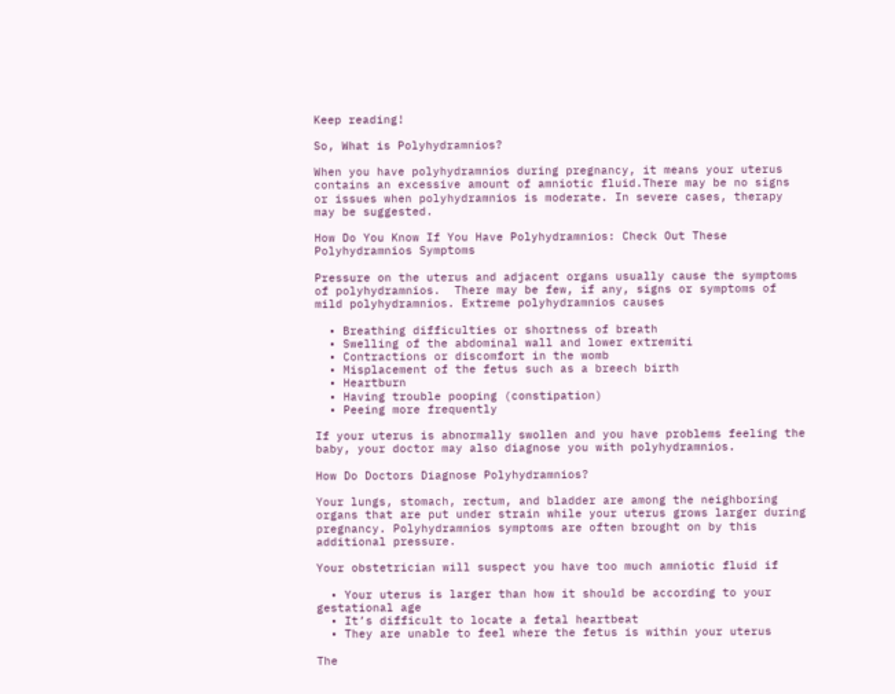Keep reading!

So, What is Polyhydramnios?

When you have polyhydramnios during pregnancy, it means your uterus contains an excessive amount of amniotic fluid.There may be no signs or issues when polyhydramnios is moderate. In severe cases, therapy may be suggested.

How Do You Know If You Have Polyhydramnios: Check Out These Polyhydramnios Symptoms

Pressure on the uterus and adjacent organs usually cause the symptoms of polyhydramnios.  There may be few, if any, signs or symptoms of mild polyhydramnios. Extreme polyhydramnios causes

  • Breathing difficulties or shortness of breath
  • Swelling of the abdominal wall and lower extremiti
  • Contractions or discomfort in the womb
  • Misplacement of the fetus such as a breech birth
  • Heartburn
  • Having trouble pooping (constipation)
  • Peeing more frequently

If your uterus is abnormally swollen and you have problems feeling the baby, your doctor may also diagnose you with polyhydramnios.

How Do Doctors Diagnose Polyhydramnios?

Your lungs, stomach, rectum, and bladder are among the neighboring organs that are put under strain while your uterus grows larger during pregnancy. Polyhydramnios symptoms are often brought on by this additional pressure.

Your obstetrician will suspect you have too much amniotic fluid if

  • Your uterus is larger than how it should be according to your gestational age
  • It’s difficult to locate a fetal heartbeat
  • They are unable to feel where the fetus is within your uterus

The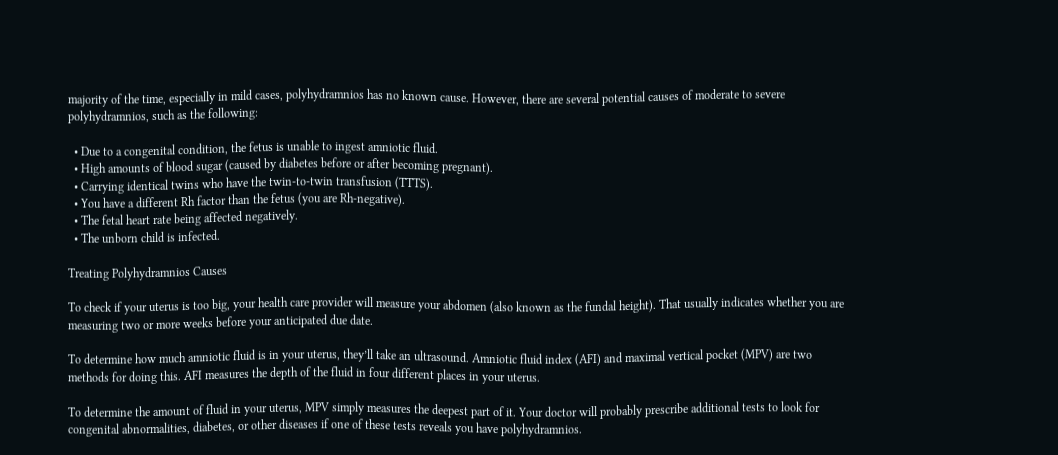majority of the time, especially in mild cases, polyhydramnios has no known cause. However, there are several potential causes of moderate to severe polyhydramnios, such as the following:

  • Due to a congenital condition, the fetus is unable to ingest amniotic fluid.
  • High amounts of blood sugar (caused by diabetes before or after becoming pregnant).
  • Carrying identical twins who have the twin-to-twin transfusion (TTTS).
  • You have a different Rh factor than the fetus (you are Rh-negative).
  • The fetal heart rate being affected negatively.
  • The unborn child is infected.

Treating Polyhydramnios Causes

To check if your uterus is too big, your health care provider will measure your abdomen (also known as the fundal height). That usually indicates whether you are measuring two or more weeks before your anticipated due date.

To determine how much amniotic fluid is in your uterus, they’ll take an ultrasound. Amniotic fluid index (AFI) and maximal vertical pocket (MPV) are two methods for doing this. AFI measures the depth of the fluid in four different places in your uterus.

To determine the amount of fluid in your uterus, MPV simply measures the deepest part of it. Your doctor will probably prescribe additional tests to look for congenital abnormalities, diabetes, or other diseases if one of these tests reveals you have polyhydramnios.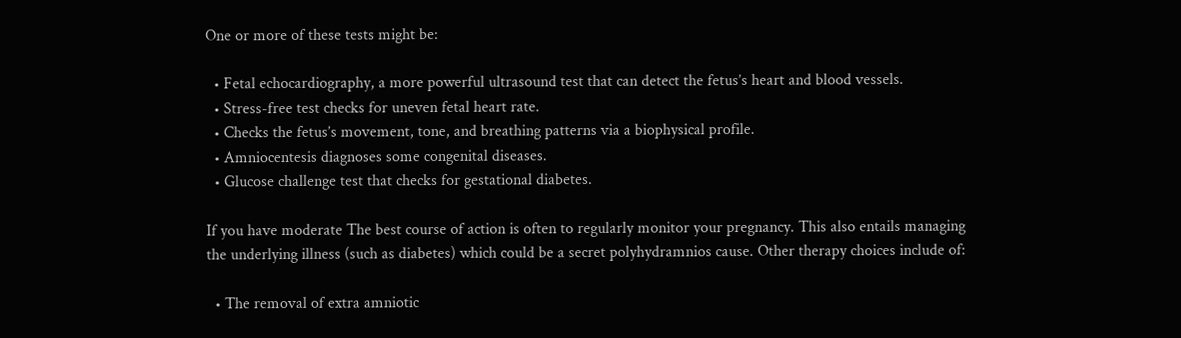One or more of these tests might be:

  • Fetal echocardiography, a more powerful ultrasound test that can detect the fetus’s heart and blood vessels.
  • Stress-free test checks for uneven fetal heart rate.
  • Checks the fetus’s movement, tone, and breathing patterns via a biophysical profile.
  • Amniocentesis diagnoses some congenital diseases.
  • Glucose challenge test that checks for gestational diabetes.

If you have moderate The best course of action is often to regularly monitor your pregnancy. This also entails managing the underlying illness (such as diabetes) which could be a secret polyhydramnios cause. Other therapy choices include of:

  • The removal of extra amniotic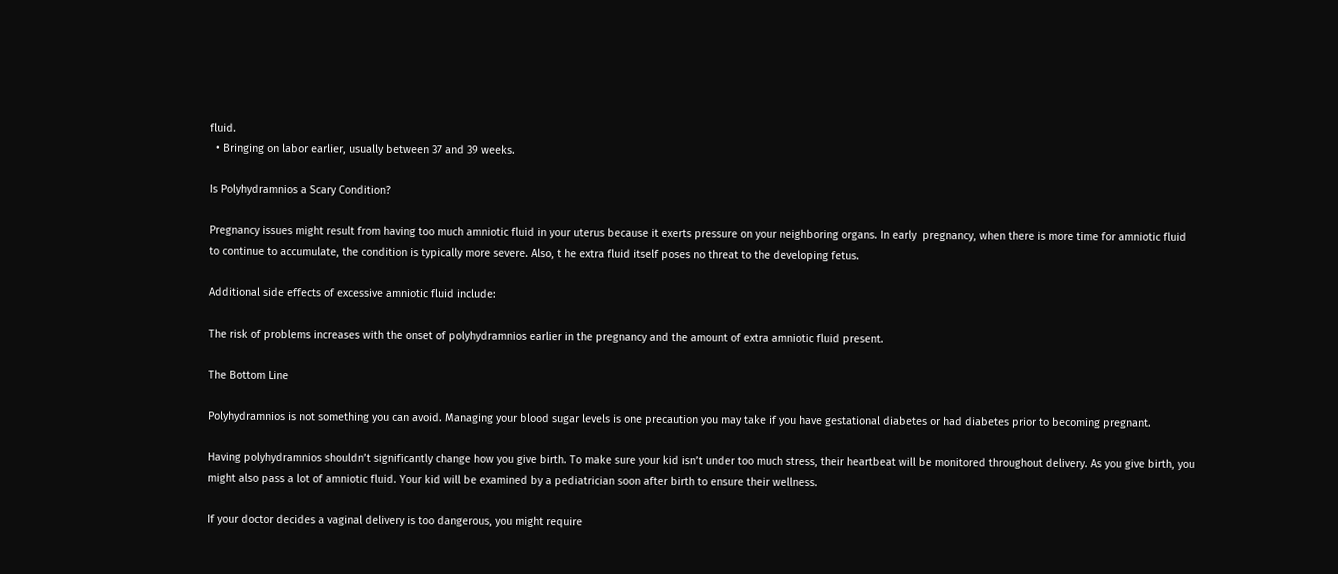fluid.
  • Bringing on labor earlier, usually between 37 and 39 weeks.

Is Polyhydramnios a Scary Condition?

Pregnancy issues might result from having too much amniotic fluid in your uterus because it exerts pressure on your neighboring organs. In early  pregnancy, when there is more time for amniotic fluid to continue to accumulate, the condition is typically more severe. Also, t he extra fluid itself poses no threat to the developing fetus.

Additional side effects of excessive amniotic fluid include:

The risk of problems increases with the onset of polyhydramnios earlier in the pregnancy and the amount of extra amniotic fluid present.

The Bottom Line

Polyhydramnios is not something you can avoid. Managing your blood sugar levels is one precaution you may take if you have gestational diabetes or had diabetes prior to becoming pregnant.

Having polyhydramnios shouldn’t significantly change how you give birth. To make sure your kid isn’t under too much stress, their heartbeat will be monitored throughout delivery. As you give birth, you might also pass a lot of amniotic fluid. Your kid will be examined by a pediatrician soon after birth to ensure their wellness.

If your doctor decides a vaginal delivery is too dangerous, you might require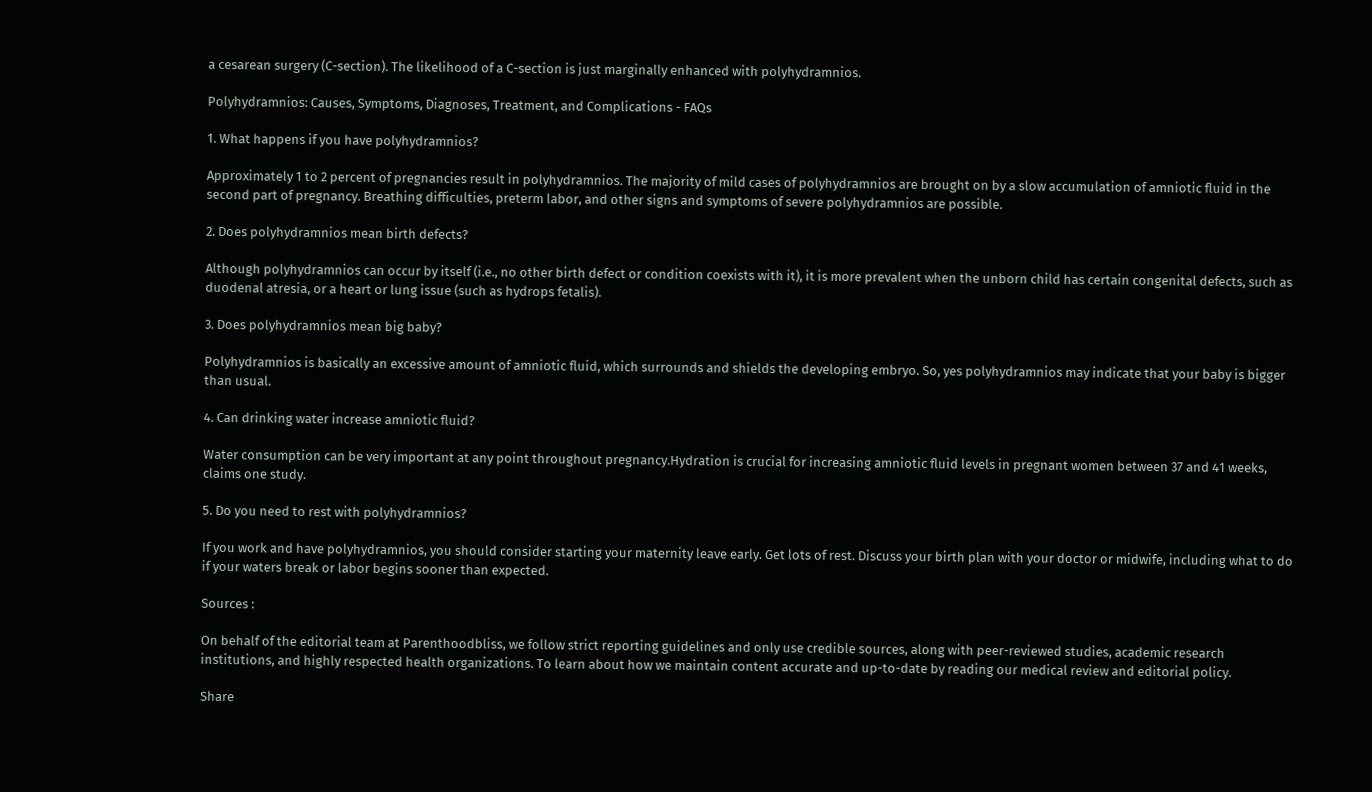a cesarean surgery (C-section). The likelihood of a C-section is just marginally enhanced with polyhydramnios.

Polyhydramnios: Causes, Symptoms, Diagnoses, Treatment, and Complications - FAQs

1. What happens if you have polyhydramnios?

Approximately 1 to 2 percent of pregnancies result in polyhydramnios. The majority of mild cases of polyhydramnios are brought on by a slow accumulation of amniotic fluid in the second part of pregnancy. Breathing difficulties, preterm labor, and other signs and symptoms of severe polyhydramnios are possible.

2. Does polyhydramnios mean birth defects?

Although polyhydramnios can occur by itself (i.e., no other birth defect or condition coexists with it), it is more prevalent when the unborn child has certain congenital defects, such as duodenal atresia, or a heart or lung issue (such as hydrops fetalis).

3. Does polyhydramnios mean big baby?

Polyhydramnios is basically an excessive amount of amniotic fluid, which surrounds and shields the developing embryo. So, yes polyhydramnios may indicate that your baby is bigger than usual.

4. Can drinking water increase amniotic fluid?

Water consumption can be very important at any point throughout pregnancy.Hydration is crucial for increasing amniotic fluid levels in pregnant women between 37 and 41 weeks, claims one study.

5. Do you need to rest with polyhydramnios?

If you work and have polyhydramnios, you should consider starting your maternity leave early. Get lots of rest. Discuss your birth plan with your doctor or midwife, including what to do if your waters break or labor begins sooner than expected.

Sources :

On behalf of the editorial team at Parenthoodbliss, we follow strict reporting guidelines and only use credible sources, along with peer-reviewed studies, academic research institutions, and highly respected health organizations. To learn about how we maintain content accurate and up-to-date by reading our medical review and editorial policy.

Share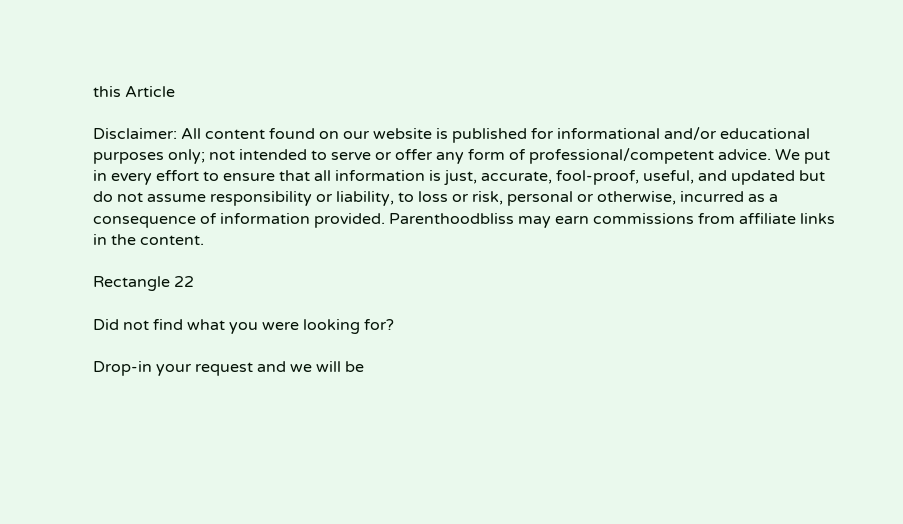this Article

Disclaimer: All content found on our website is published for informational and/or educational purposes only; not intended to serve or offer any form of professional/competent advice. We put in every effort to ensure that all information is just, accurate, fool-proof, useful, and updated but do not assume responsibility or liability, to loss or risk, personal or otherwise, incurred as a consequence of information provided. Parenthoodbliss may earn commissions from affiliate links in the content.

Rectangle 22

Did not find what you were looking for?

Drop-in your request and we will be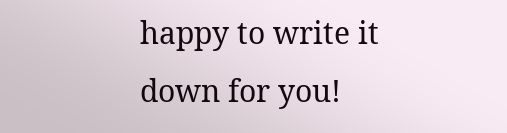happy to write it down for you!